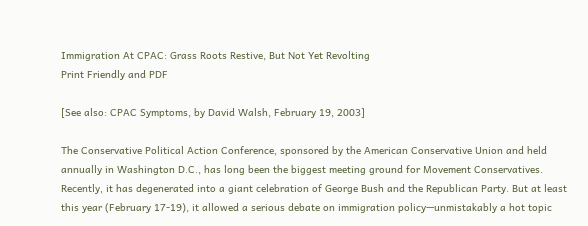Immigration At CPAC: Grass Roots Restive, But Not Yet Revolting
Print Friendly and PDF

[See also: CPAC Symptoms, by David Walsh, February 19, 2003]

The Conservative Political Action Conference, sponsored by the American Conservative Union and held annually in Washington D.C., has long been the biggest meeting ground for Movement Conservatives. Recently, it has degenerated into a giant celebration of George Bush and the Republican Party. But at least this year (February 17-19), it allowed a serious debate on immigration policy—unmistakably a hot topic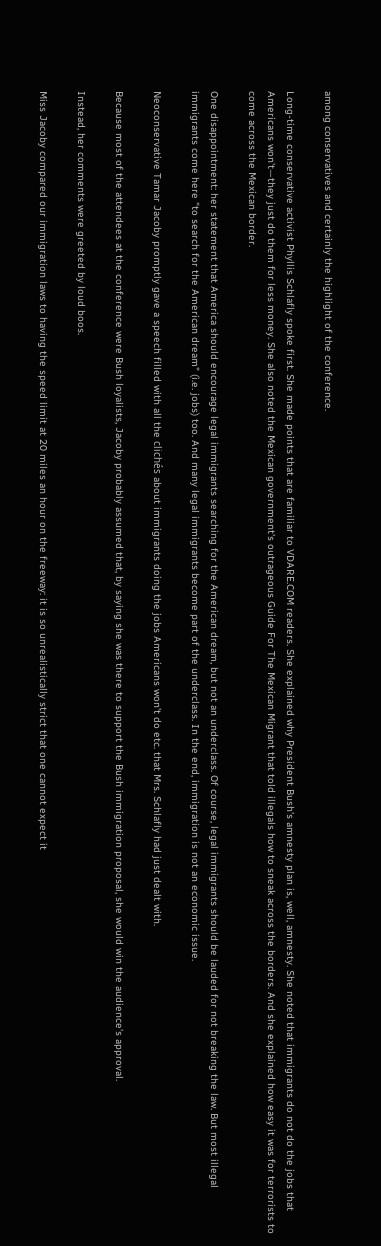among conservatives and certainly the highlight of the conference.

Long-time conservative activist Phyllis Schlafly spoke first. She made points that are familiar to VDARE.COM readers. She explained why President Bush's amnesty plan is, well, amnesty. She noted that immigrants do not do the jobs that Americans won't—they just do them for less money. She also noted the Mexican government's outrageous Guide For The Mexican Migrant that told illegals how to sneak across the borders. And she explained how easy it was for terrorists to come across the Mexican border.

One disappointment: her statement that America should encourage legal immigrants searching for the American dream, but not an underclass. Of course, legal immigrants should be lauded for not breaking the law. But most illegal immigrants come here "to search for the American dream" (i.e. jobs) too. And many legal immigrants become part of the underclass. In the end, immigration is not an economic issue.

Neoconservative Tamar Jacoby promptly gave a speech filled with all the clichés about immigrants doing the jobs Americans won't do etc. that Mrs. Schlafly had just dealt with.

Because most of the attendees at the conference were Bush loyalists, Jacoby probably assumed that, by saying she was there to support the Bush immigration proposal, she would win the audience's approval.

Instead, her comments were greeted by loud boos.

Miss Jacoby compared our immigration laws to having the speed limit at 20 miles an hour on the freeway: it is so unrealistically strict that one cannot expect it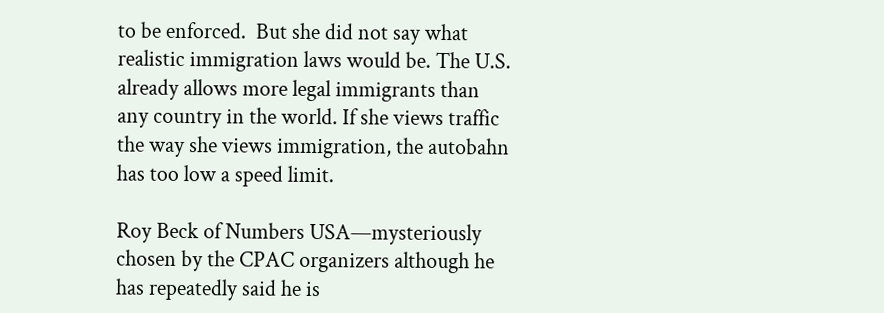to be enforced.  But she did not say what realistic immigration laws would be. The U.S. already allows more legal immigrants than any country in the world. If she views traffic the way she views immigration, the autobahn has too low a speed limit.

Roy Beck of Numbers USA—mysteriously chosen by the CPAC organizers although he has repeatedly said he is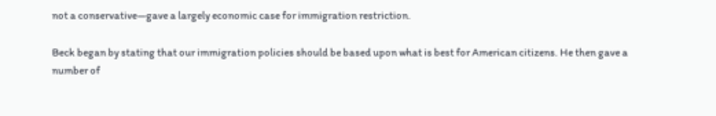not a conservative—gave a largely economic case for immigration restriction.

Beck began by stating that our immigration policies should be based upon what is best for American citizens. He then gave a number of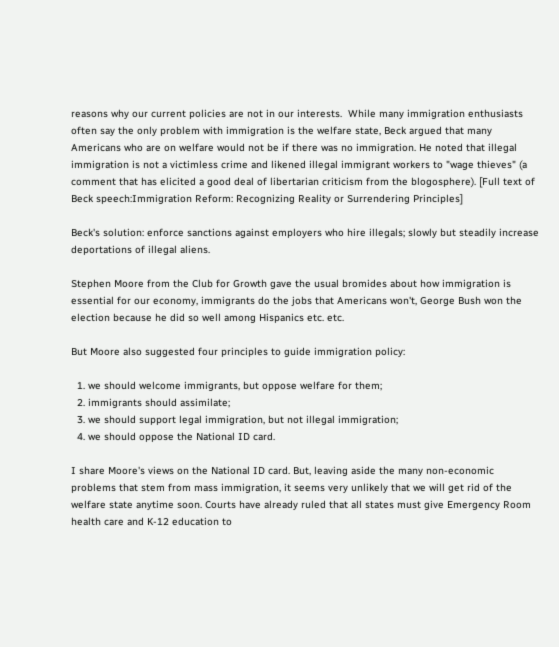reasons why our current policies are not in our interests.  While many immigration enthusiasts often say the only problem with immigration is the welfare state, Beck argued that many Americans who are on welfare would not be if there was no immigration. He noted that illegal immigration is not a victimless crime and likened illegal immigrant workers to "wage thieves" (a comment that has elicited a good deal of libertarian criticism from the blogosphere). [Full text of Beck speech:Immigration Reform: Recognizing Reality or Surrendering Principles]

Beck's solution: enforce sanctions against employers who hire illegals; slowly but steadily increase deportations of illegal aliens.

Stephen Moore from the Club for Growth gave the usual bromides about how immigration is essential for our economy, immigrants do the jobs that Americans won't, George Bush won the election because he did so well among Hispanics etc. etc.

But Moore also suggested four principles to guide immigration policy:

  1. we should welcome immigrants, but oppose welfare for them;
  2. immigrants should assimilate;
  3. we should support legal immigration, but not illegal immigration;
  4. we should oppose the National ID card.

I share Moore's views on the National ID card. But, leaving aside the many non-economic problems that stem from mass immigration, it seems very unlikely that we will get rid of the welfare state anytime soon. Courts have already ruled that all states must give Emergency Room health care and K-12 education to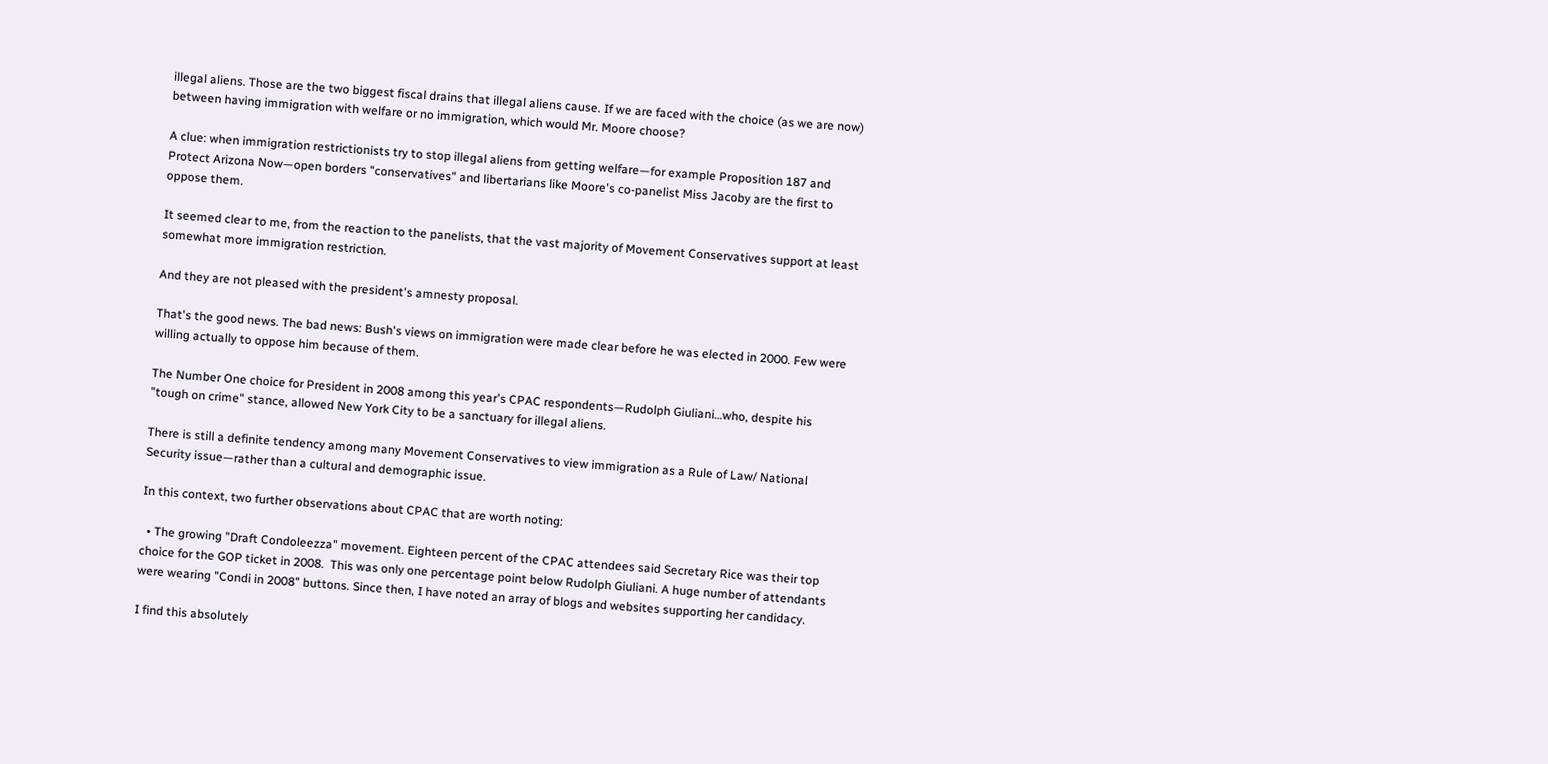illegal aliens. Those are the two biggest fiscal drains that illegal aliens cause. If we are faced with the choice (as we are now) between having immigration with welfare or no immigration, which would Mr. Moore choose?

A clue: when immigration restrictionists try to stop illegal aliens from getting welfare—for example Proposition 187 and Protect Arizona Now—open borders "conservatives" and libertarians like Moore's co-panelist Miss Jacoby are the first to oppose them.

It seemed clear to me, from the reaction to the panelists, that the vast majority of Movement Conservatives support at least somewhat more immigration restriction.

And they are not pleased with the president's amnesty proposal.

That's the good news. The bad news: Bush's views on immigration were made clear before he was elected in 2000. Few were willing actually to oppose him because of them.

The Number One choice for President in 2008 among this year's CPAC respondents—Rudolph Giuliani…who, despite his "tough on crime" stance, allowed New York City to be a sanctuary for illegal aliens.

There is still a definite tendency among many Movement Conservatives to view immigration as a Rule of Law/ National Security issue—rather than a cultural and demographic issue.

In this context, two further observations about CPAC that are worth noting:

  • The growing "Draft Condoleezza" movement. Eighteen percent of the CPAC attendees said Secretary Rice was their top choice for the GOP ticket in 2008.  This was only one percentage point below Rudolph Giuliani. A huge number of attendants were wearing "Condi in 2008" buttons. Since then, I have noted an array of blogs and websites supporting her candidacy.

I find this absolutely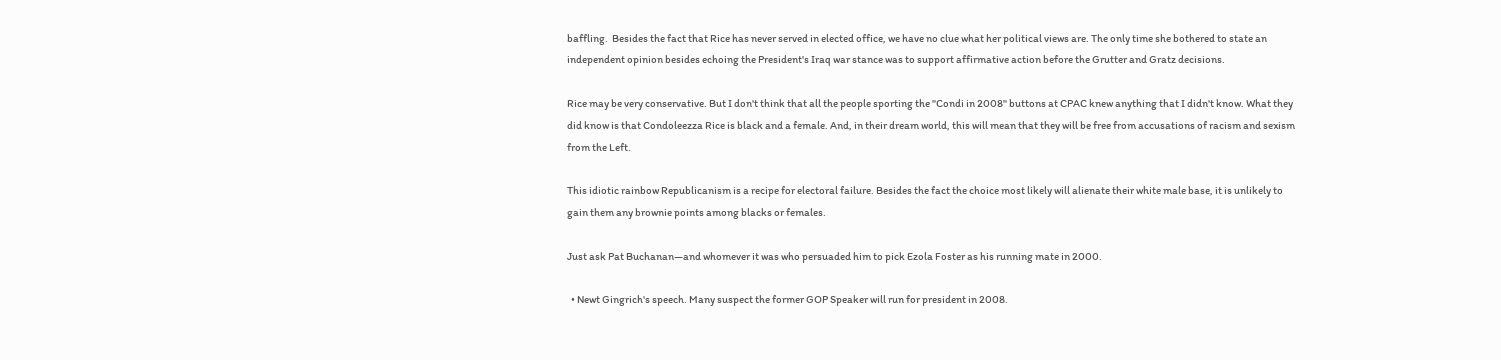baffling.  Besides the fact that Rice has never served in elected office, we have no clue what her political views are. The only time she bothered to state an independent opinion besides echoing the President's Iraq war stance was to support affirmative action before the Grutter and Gratz decisions.

Rice may be very conservative. But I don't think that all the people sporting the "Condi in 2008" buttons at CPAC knew anything that I didn't know. What they did know is that Condoleezza Rice is black and a female. And, in their dream world, this will mean that they will be free from accusations of racism and sexism from the Left.

This idiotic rainbow Republicanism is a recipe for electoral failure. Besides the fact the choice most likely will alienate their white male base, it is unlikely to gain them any brownie points among blacks or females.

Just ask Pat Buchanan—and whomever it was who persuaded him to pick Ezola Foster as his running mate in 2000.

  • Newt Gingrich's speech. Many suspect the former GOP Speaker will run for president in 2008.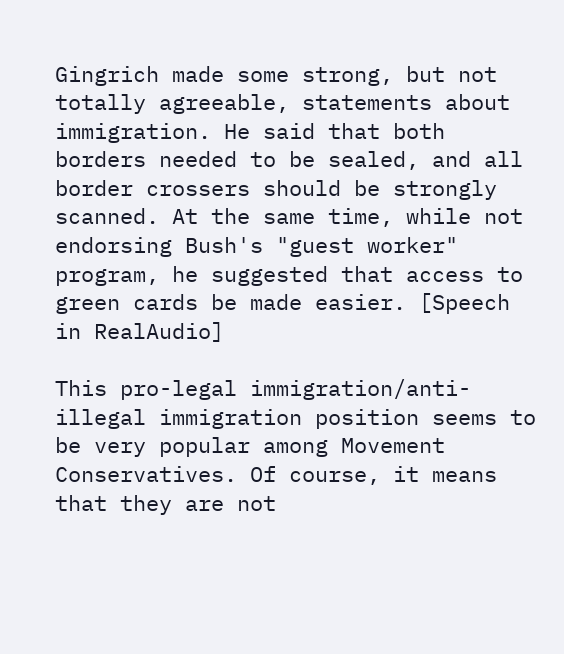Gingrich made some strong, but not totally agreeable, statements about immigration. He said that both borders needed to be sealed, and all border crossers should be strongly scanned. At the same time, while not endorsing Bush's "guest worker" program, he suggested that access to green cards be made easier. [Speech in RealAudio]

This pro-legal immigration/anti-illegal immigration position seems to be very popular among Movement Conservatives. Of course, it means that they are not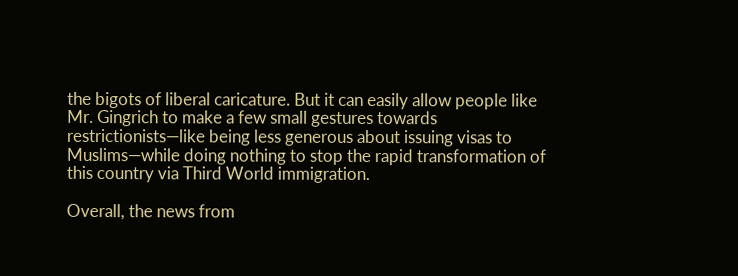the bigots of liberal caricature. But it can easily allow people like Mr. Gingrich to make a few small gestures towards restrictionists—like being less generous about issuing visas to Muslims—while doing nothing to stop the rapid transformation of this country via Third World immigration.

Overall, the news from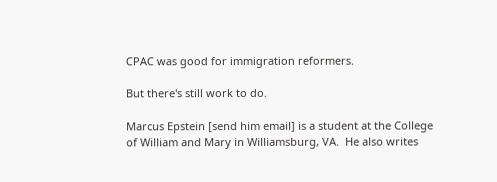CPAC was good for immigration reformers.

But there's still work to do.

Marcus Epstein [send him email] is a student at the College of William and Mary in Williamsburg, VA.  He also writes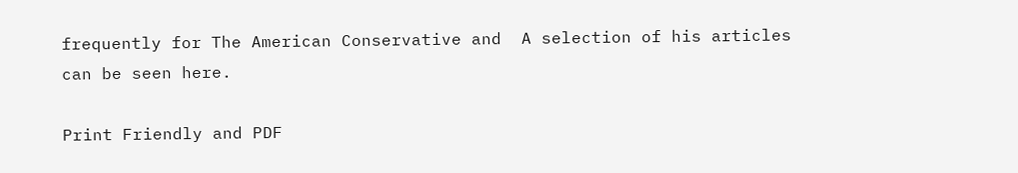frequently for The American Conservative and  A selection of his articles can be seen here.

Print Friendly and PDF